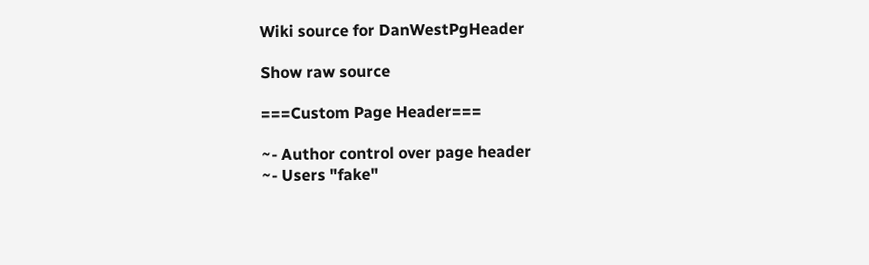Wiki source for DanWestPgHeader

Show raw source

===Custom Page Header===

~- Author control over page header
~- Users "fake"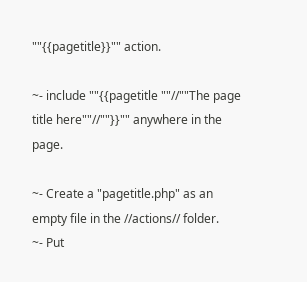""{{pagetitle}}"" action.

~- include ""{{pagetitle ""//""The page title here""//""}}"" anywhere in the page.

~- Create a "pagetitle.php" as an empty file in the //actions// folder.
~- Put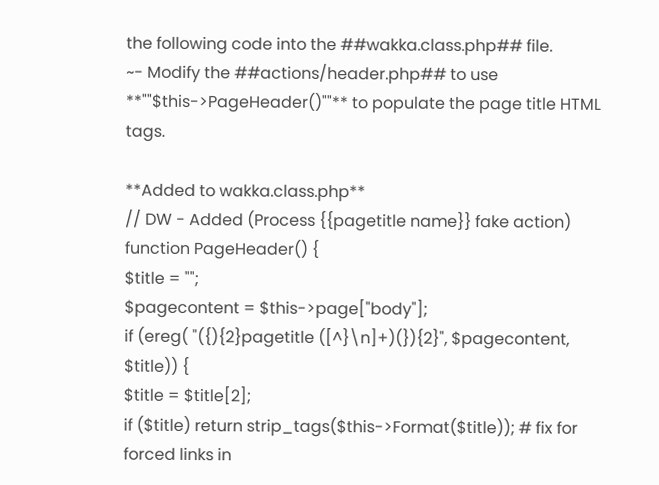the following code into the ##wakka.class.php## file.
~- Modify the ##actions/header.php## to use **""$this->PageHeader()""** to populate the page title HTML tags.

**Added to wakka.class.php**
// DW - Added (Process {{pagetitle name}} fake action)
function PageHeader() {
$title = "";
$pagecontent = $this->page["body"];
if (ereg( "({){2}pagetitle ([^}\n]+)(}){2}", $pagecontent, $title)) {
$title = $title[2];
if ($title) return strip_tags($this->Format($title)); # fix for forced links in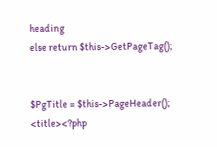heading
else return $this->GetPageTag();


$PgTitle = $this->PageHeader();
<title><?php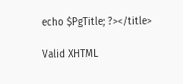echo $PgTitle; ?></title>

Valid XHTML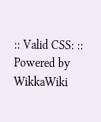:: Valid CSS: :: Powered by WikkaWiki